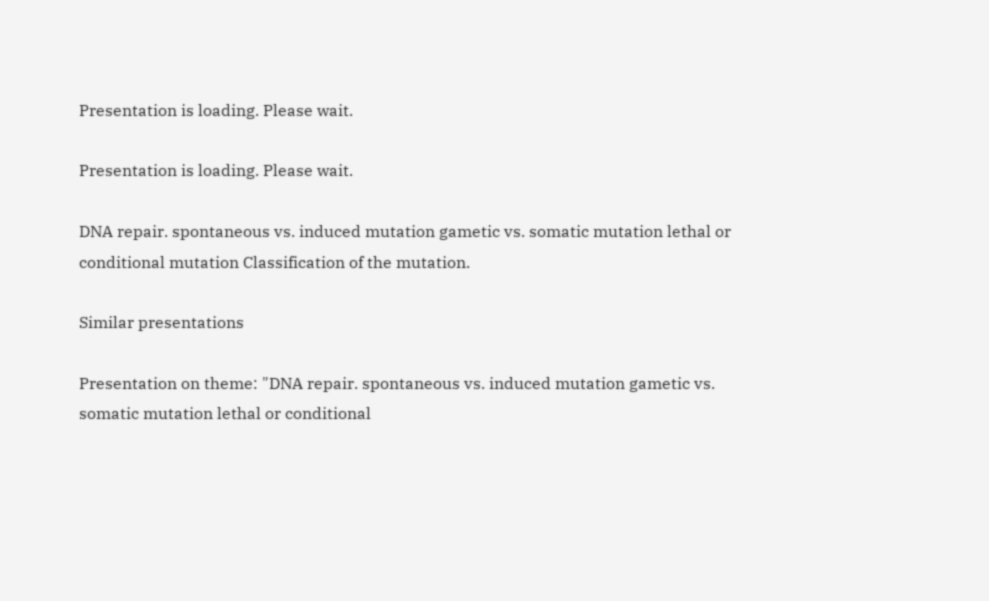Presentation is loading. Please wait.

Presentation is loading. Please wait.

DNA repair. spontaneous vs. induced mutation gametic vs. somatic mutation lethal or conditional mutation Classification of the mutation.

Similar presentations

Presentation on theme: "DNA repair. spontaneous vs. induced mutation gametic vs. somatic mutation lethal or conditional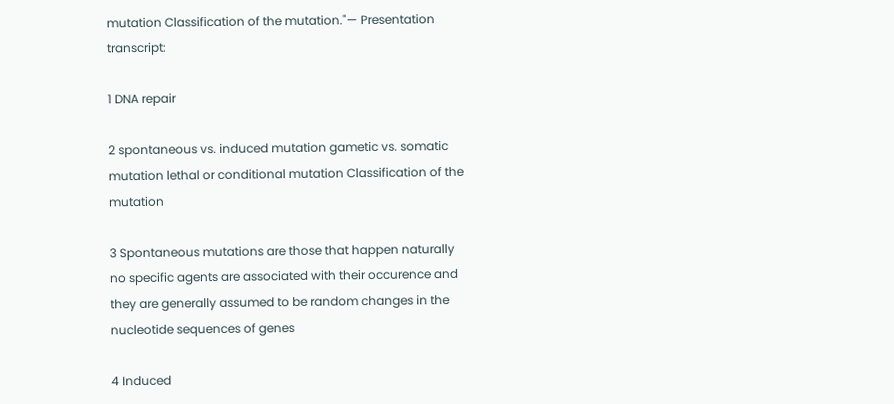mutation Classification of the mutation."— Presentation transcript:

1 DNA repair

2 spontaneous vs. induced mutation gametic vs. somatic mutation lethal or conditional mutation Classification of the mutation

3 Spontaneous mutations are those that happen naturally no specific agents are associated with their occurence and they are generally assumed to be random changes in the nucleotide sequences of genes

4 Induced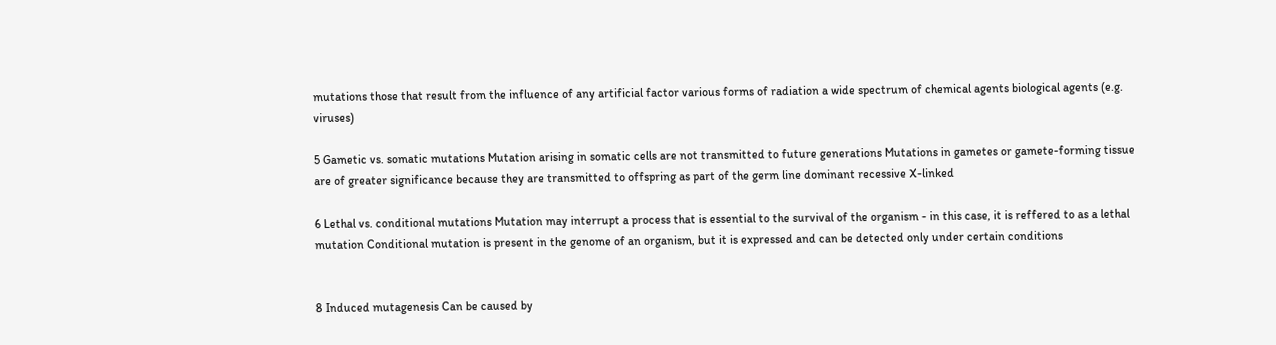mutations those that result from the influence of any artificial factor various forms of radiation a wide spectrum of chemical agents biological agents (e.g. viruses)

5 Gametic vs. somatic mutations Mutation arising in somatic cells are not transmitted to future generations Mutations in gametes or gamete-forming tissue are of greater significance because they are transmitted to offspring as part of the germ line dominant recessive X-linked

6 Lethal vs. conditional mutations Mutation may interrupt a process that is essential to the survival of the organism - in this case, it is reffered to as a lethal mutation Conditional mutation is present in the genome of an organism, but it is expressed and can be detected only under certain conditions


8 Induced mutagenesis Can be caused by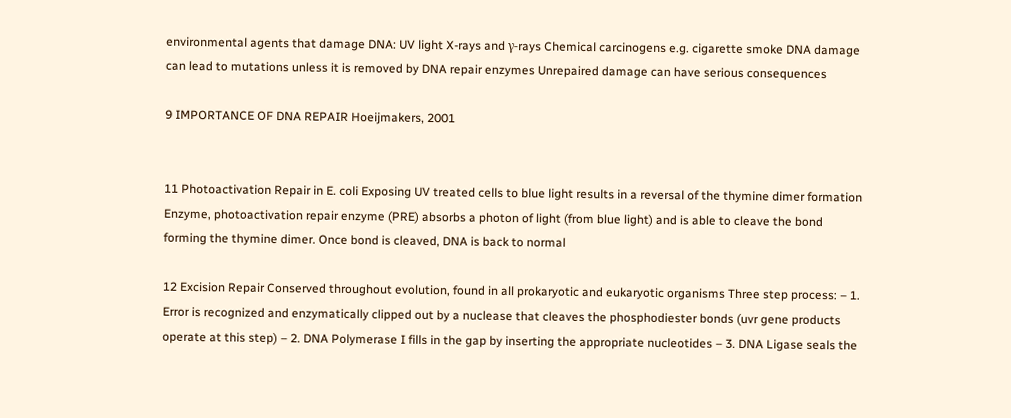environmental agents that damage DNA: UV light X-rays and γ-rays Chemical carcinogens e.g. cigarette smoke DNA damage can lead to mutations unless it is removed by DNA repair enzymes Unrepaired damage can have serious consequences

9 IMPORTANCE OF DNA REPAIR Hoeijmakers, 2001


11 Photoactivation Repair in E. coli Exposing UV treated cells to blue light results in a reversal of the thymine dimer formation Enzyme, photoactivation repair enzyme (PRE) absorbs a photon of light (from blue light) and is able to cleave the bond forming the thymine dimer. Once bond is cleaved, DNA is back to normal

12 Excision Repair Conserved throughout evolution, found in all prokaryotic and eukaryotic organisms Three step process: – 1. Error is recognized and enzymatically clipped out by a nuclease that cleaves the phosphodiester bonds (uvr gene products operate at this step) – 2. DNA Polymerase I fills in the gap by inserting the appropriate nucleotides – 3. DNA Ligase seals the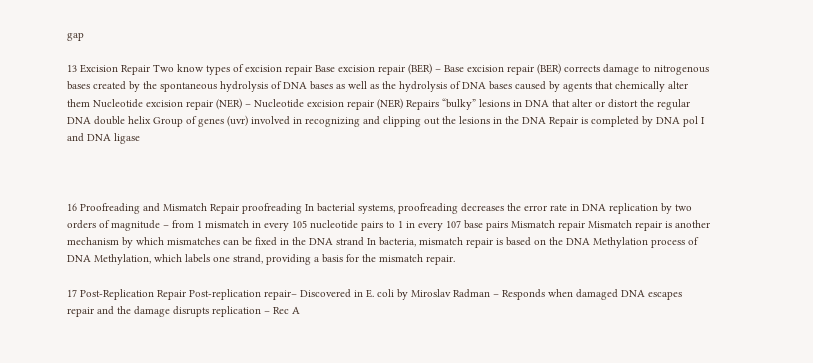gap

13 Excision Repair Two know types of excision repair Base excision repair (BER) – Base excision repair (BER) corrects damage to nitrogenous bases created by the spontaneous hydrolysis of DNA bases as well as the hydrolysis of DNA bases caused by agents that chemically alter them Nucleotide excision repair (NER) – Nucleotide excision repair (NER) Repairs “bulky” lesions in DNA that alter or distort the regular DNA double helix Group of genes (uvr) involved in recognizing and clipping out the lesions in the DNA Repair is completed by DNA pol I and DNA ligase



16 Proofreading and Mismatch Repair proofreading In bacterial systems, proofreading decreases the error rate in DNA replication by two orders of magnitude – from 1 mismatch in every 105 nucleotide pairs to 1 in every 107 base pairs Mismatch repair Mismatch repair is another mechanism by which mismatches can be fixed in the DNA strand In bacteria, mismatch repair is based on the DNA Methylation process of DNA Methylation, which labels one strand, providing a basis for the mismatch repair.

17 Post-Replication Repair Post-replication repair– Discovered in E. coli by Miroslav Radman – Responds when damaged DNA escapes repair and the damage disrupts replication – Rec A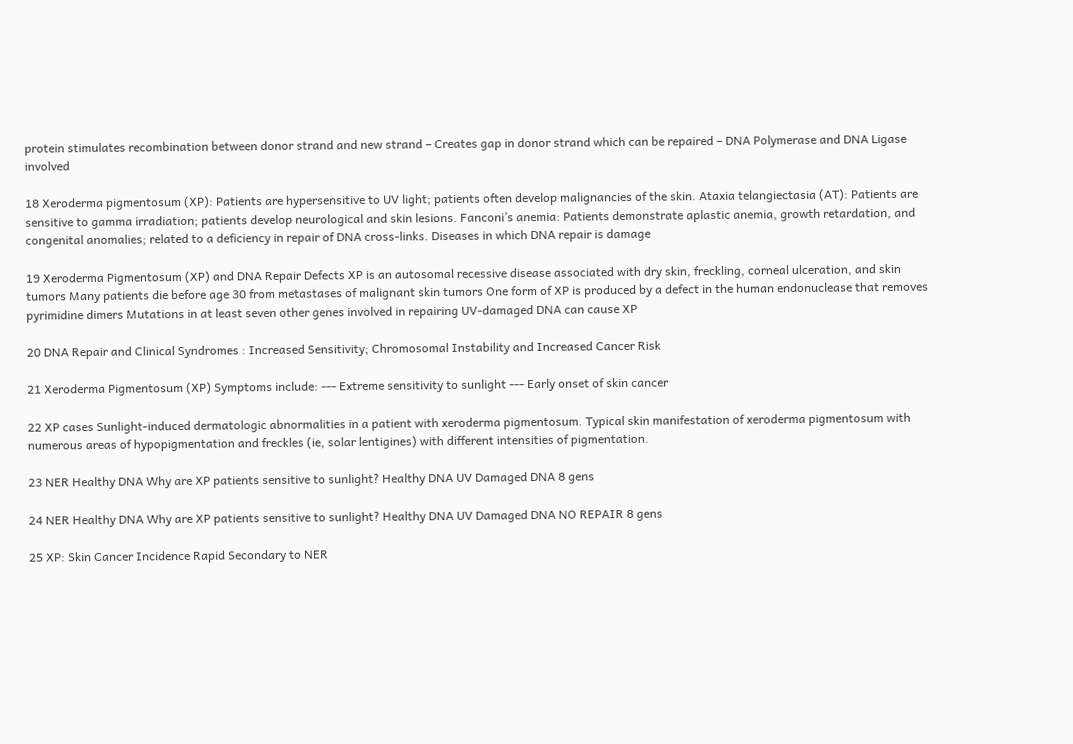protein stimulates recombination between donor strand and new strand – Creates gap in donor strand which can be repaired – DNA Polymerase and DNA Ligase involved

18 Xeroderma pigmentosum (XP): Patients are hypersensitive to UV light; patients often develop malignancies of the skin. Ataxia telangiectasia (AT): Patients are sensitive to gamma irradiation; patients develop neurological and skin lesions. Fanconi’s anemia: Patients demonstrate aplastic anemia, growth retardation, and congenital anomalies; related to a deficiency in repair of DNA cross-links. Diseases in which DNA repair is damage

19 Xeroderma Pigmentosum (XP) and DNA Repair Defects XP is an autosomal recessive disease associated with dry skin, freckling, corneal ulceration, and skin tumors Many patients die before age 30 from metastases of malignant skin tumors One form of XP is produced by a defect in the human endonuclease that removes pyrimidine dimers Mutations in at least seven other genes involved in repairing UV-damaged DNA can cause XP

20 DNA Repair and Clinical Syndromes : Increased Sensitivity; Chromosomal Instability and Increased Cancer Risk

21 Xeroderma Pigmentosum (XP) Symptoms include: --- Extreme sensitivity to sunlight --- Early onset of skin cancer

22 XP cases Sunlight-induced dermatologic abnormalities in a patient with xeroderma pigmentosum. Typical skin manifestation of xeroderma pigmentosum with numerous areas of hypopigmentation and freckles (ie, solar lentigines) with different intensities of pigmentation.

23 NER Healthy DNA Why are XP patients sensitive to sunlight? Healthy DNA UV Damaged DNA 8 gens

24 NER Healthy DNA Why are XP patients sensitive to sunlight? Healthy DNA UV Damaged DNA NO REPAIR 8 gens

25 XP: Skin Cancer Incidence Rapid Secondary to NER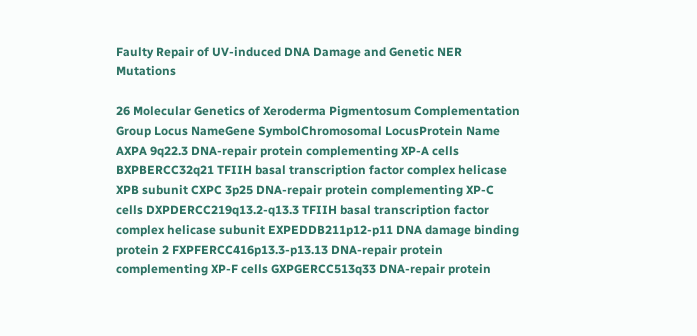Faulty Repair of UV-induced DNA Damage and Genetic NER Mutations

26 Molecular Genetics of Xeroderma Pigmentosum Complementation Group Locus NameGene SymbolChromosomal LocusProtein Name AXPA 9q22.3 DNA-repair protein complementing XP-A cells BXPBERCC32q21 TFIIH basal transcription factor complex helicase XPB subunit CXPC 3p25 DNA-repair protein complementing XP-C cells DXPDERCC219q13.2-q13.3 TFIIH basal transcription factor complex helicase subunit EXPEDDB211p12-p11 DNA damage binding protein 2 FXPFERCC416p13.3-p13.13 DNA-repair protein complementing XP-F cells GXPGERCC513q33 DNA-repair protein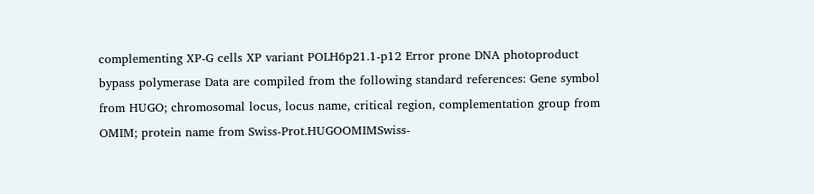complementing XP-G cells XP variant POLH6p21.1-p12 Error prone DNA photoproduct bypass polymerase Data are compiled from the following standard references: Gene symbol from HUGO; chromosomal locus, locus name, critical region, complementation group from OMIM; protein name from Swiss-Prot.HUGOOMIMSwiss-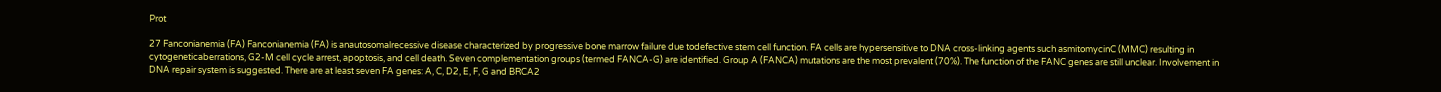Prot

27 Fanconianemia (FA) Fanconianemia (FA) is anautosomalrecessive disease characterized by progressive bone marrow failure due todefective stem cell function. FA cells are hypersensitive to DNA cross-linking agents such asmitomycinC (MMC) resulting in cytogeneticaberrations, G2-M cell cycle arrest, apoptosis, and cell death. Seven complementation groups (termed FANCA-G) are identified. Group A (FANCA) mutations are the most prevalent (70%). The function of the FANC genes are still unclear. Involvement in DNA repair system is suggested. There are at least seven FA genes: A, C, D2, E, F, G and BRCA2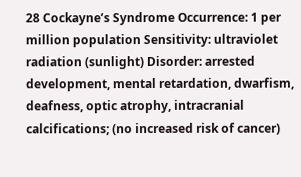28 Cockayne’s Syndrome Occurrence: 1 per million population Sensitivity: ultraviolet radiation (sunlight) Disorder: arrested development, mental retardation, dwarfism, deafness, optic atrophy, intracranial calcifications; (no increased risk of cancer)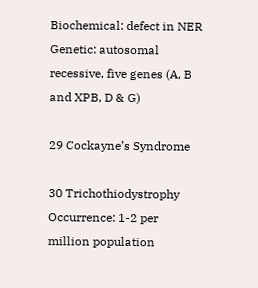Biochemical: defect in NER Genetic: autosomal recessive, five genes (A, B and XPB, D & G)

29 Cockayne’s Syndrome

30 Trichothiodystrophy Occurrence: 1-2 per million population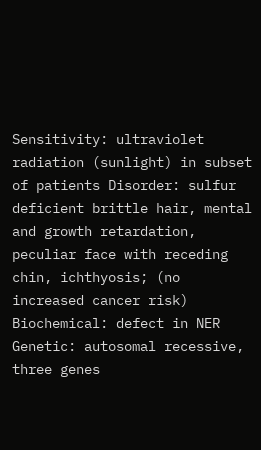Sensitivity: ultraviolet radiation (sunlight) in subset of patients Disorder: sulfur deficient brittle hair, mental and growth retardation, peculiar face with receding chin, ichthyosis; (no increased cancer risk) Biochemical: defect in NER Genetic: autosomal recessive, three genes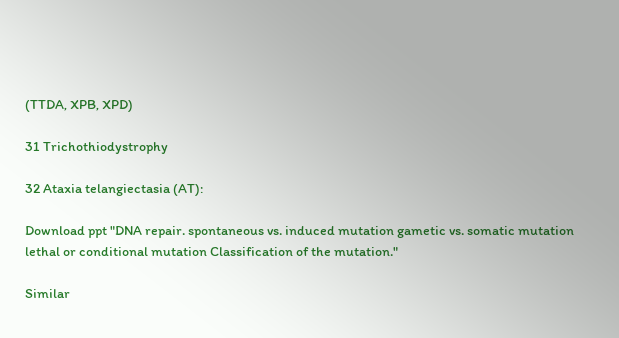(TTDA, XPB, XPD)

31 Trichothiodystrophy

32 Ataxia telangiectasia (AT):

Download ppt "DNA repair. spontaneous vs. induced mutation gametic vs. somatic mutation lethal or conditional mutation Classification of the mutation."

Similar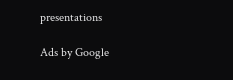presentations

Ads by Google